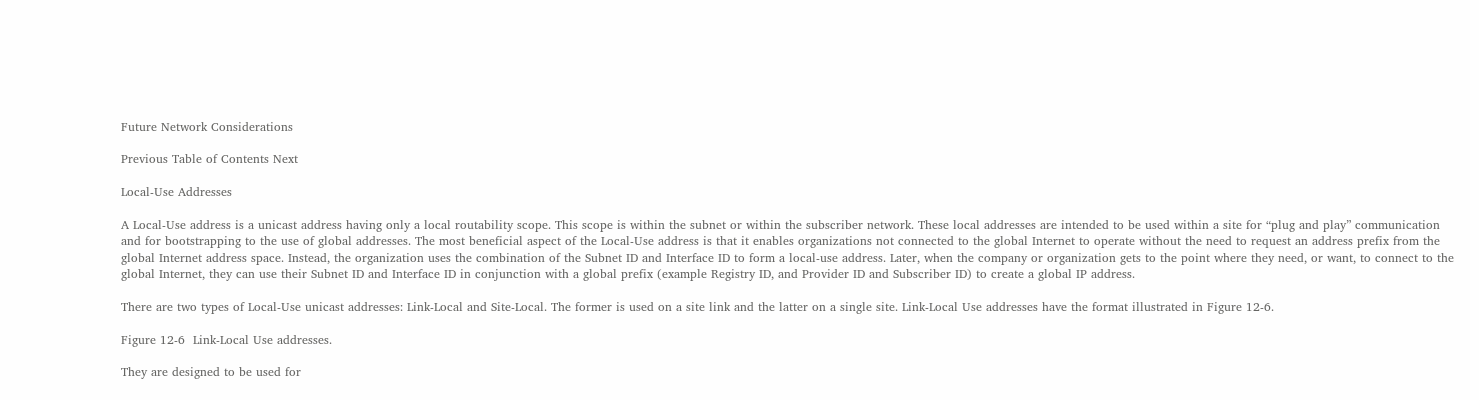Future Network Considerations

Previous Table of Contents Next

Local-Use Addresses

A Local-Use address is a unicast address having only a local routability scope. This scope is within the subnet or within the subscriber network. These local addresses are intended to be used within a site for “plug and play” communication and for bootstrapping to the use of global addresses. The most beneficial aspect of the Local-Use address is that it enables organizations not connected to the global Internet to operate without the need to request an address prefix from the global Internet address space. Instead, the organization uses the combination of the Subnet ID and Interface ID to form a local-use address. Later, when the company or organization gets to the point where they need, or want, to connect to the global Internet, they can use their Subnet ID and Interface ID in conjunction with a global prefix (example Registry ID, and Provider ID and Subscriber ID) to create a global IP address.

There are two types of Local-Use unicast addresses: Link-Local and Site-Local. The former is used on a site link and the latter on a single site. Link-Local Use addresses have the format illustrated in Figure 12-6.

Figure 12-6  Link-Local Use addresses.

They are designed to be used for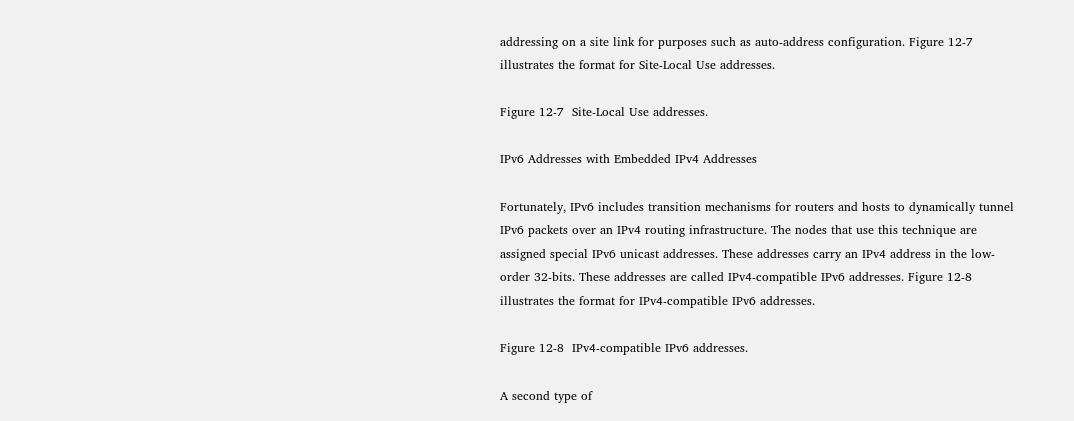addressing on a site link for purposes such as auto-address configuration. Figure 12-7 illustrates the format for Site-Local Use addresses.

Figure 12-7  Site-Local Use addresses.

IPv6 Addresses with Embedded IPv4 Addresses

Fortunately, IPv6 includes transition mechanisms for routers and hosts to dynamically tunnel IPv6 packets over an IPv4 routing infrastructure. The nodes that use this technique are assigned special IPv6 unicast addresses. These addresses carry an IPv4 address in the low-order 32-bits. These addresses are called IPv4-compatible IPv6 addresses. Figure 12-8 illustrates the format for IPv4-compatible IPv6 addresses.

Figure 12-8  IPv4-compatible IPv6 addresses.

A second type of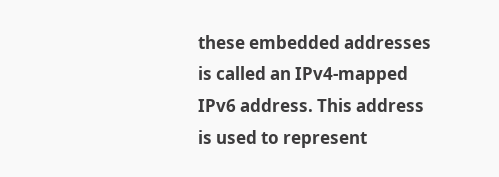these embedded addresses is called an IPv4-mapped IPv6 address. This address is used to represent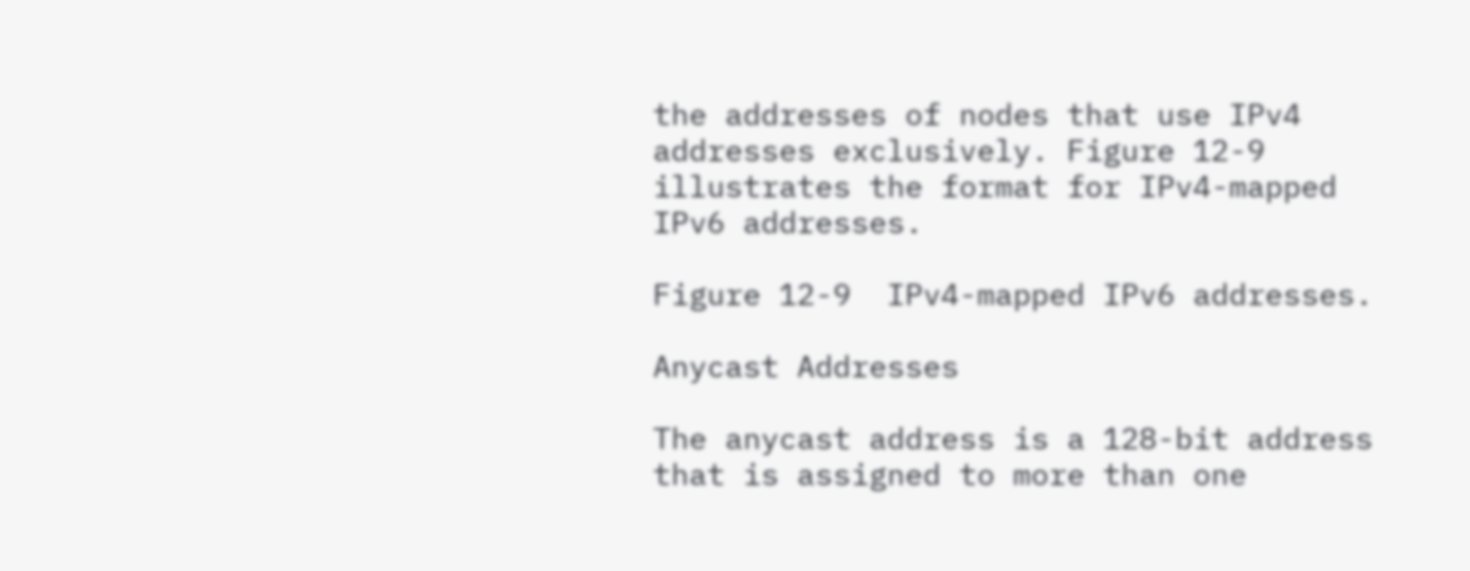the addresses of nodes that use IPv4 addresses exclusively. Figure 12-9 illustrates the format for IPv4-mapped IPv6 addresses.

Figure 12-9  IPv4-mapped IPv6 addresses.

Anycast Addresses

The anycast address is a 128-bit address that is assigned to more than one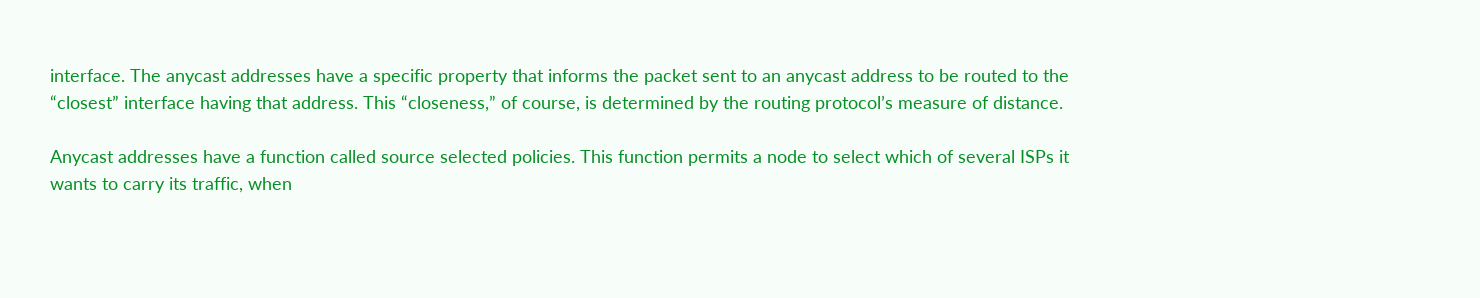interface. The anycast addresses have a specific property that informs the packet sent to an anycast address to be routed to the “closest” interface having that address. This “closeness,” of course, is determined by the routing protocol’s measure of distance.

Anycast addresses have a function called source selected policies. This function permits a node to select which of several ISPs it wants to carry its traffic, when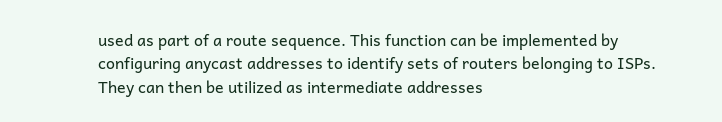used as part of a route sequence. This function can be implemented by configuring anycast addresses to identify sets of routers belonging to ISPs. They can then be utilized as intermediate addresses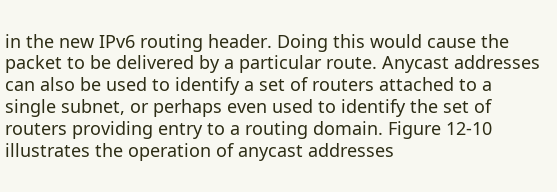in the new IPv6 routing header. Doing this would cause the packet to be delivered by a particular route. Anycast addresses can also be used to identify a set of routers attached to a single subnet, or perhaps even used to identify the set of routers providing entry to a routing domain. Figure 12-10 illustrates the operation of anycast addresses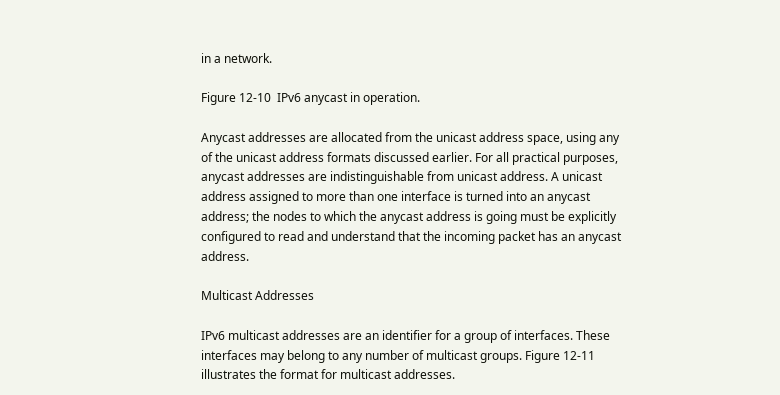in a network.

Figure 12-10  IPv6 anycast in operation.

Anycast addresses are allocated from the unicast address space, using any of the unicast address formats discussed earlier. For all practical purposes, anycast addresses are indistinguishable from unicast address. A unicast address assigned to more than one interface is turned into an anycast address; the nodes to which the anycast address is going must be explicitly configured to read and understand that the incoming packet has an anycast address.

Multicast Addresses

IPv6 multicast addresses are an identifier for a group of interfaces. These interfaces may belong to any number of multicast groups. Figure 12-11 illustrates the format for multicast addresses.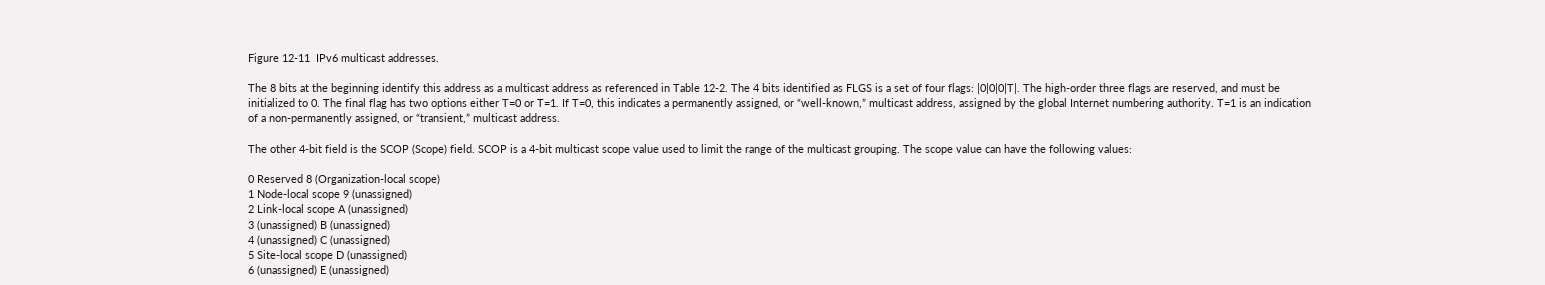Figure 12-11  IPv6 multicast addresses.

The 8 bits at the beginning identify this address as a multicast address as referenced in Table 12-2. The 4 bits identified as FLGS is a set of four flags: |0|0|0|T|. The high-order three flags are reserved, and must be initialized to 0. The final flag has two options either T=0 or T=1. If T=0, this indicates a permanently assigned, or “well-known,” multicast address, assigned by the global Internet numbering authority. T=1 is an indication of a non-permanently assigned, or “transient,” multicast address.

The other 4-bit field is the SCOP (Scope) field. SCOP is a 4-bit multicast scope value used to limit the range of the multicast grouping. The scope value can have the following values:

0 Reserved 8 (Organization-local scope)
1 Node-local scope 9 (unassigned)
2 Link-local scope A (unassigned)
3 (unassigned) B (unassigned)
4 (unassigned) C (unassigned)
5 Site-local scope D (unassigned)
6 (unassigned) E (unassigned)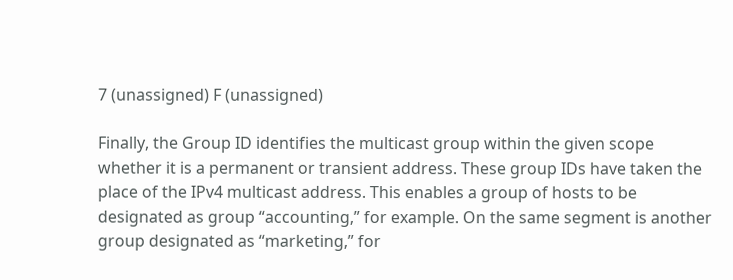7 (unassigned) F (unassigned)

Finally, the Group ID identifies the multicast group within the given scope whether it is a permanent or transient address. These group IDs have taken the place of the IPv4 multicast address. This enables a group of hosts to be designated as group “accounting,” for example. On the same segment is another group designated as “marketing,” for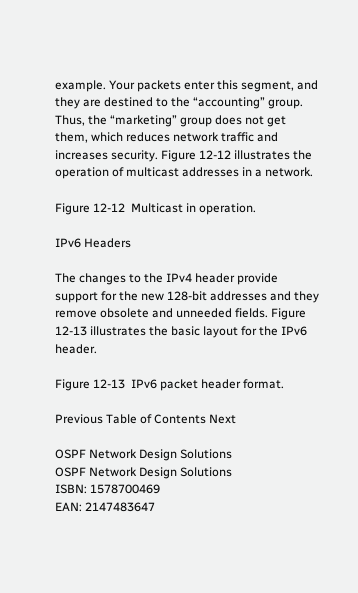example. Your packets enter this segment, and they are destined to the “accounting” group. Thus, the “marketing” group does not get them, which reduces network traffic and increases security. Figure 12-12 illustrates the operation of multicast addresses in a network.

Figure 12-12  Multicast in operation.

IPv6 Headers

The changes to the IPv4 header provide support for the new 128-bit addresses and they remove obsolete and unneeded fields. Figure 12-13 illustrates the basic layout for the IPv6 header.

Figure 12-13  IPv6 packet header format.

Previous Table of Contents Next

OSPF Network Design Solutions
OSPF Network Design Solutions
ISBN: 1578700469
EAN: 2147483647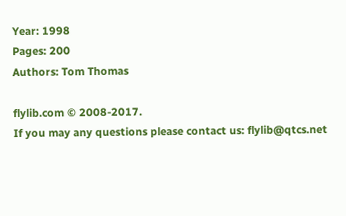Year: 1998
Pages: 200
Authors: Tom Thomas

flylib.com © 2008-2017.
If you may any questions please contact us: flylib@qtcs.net